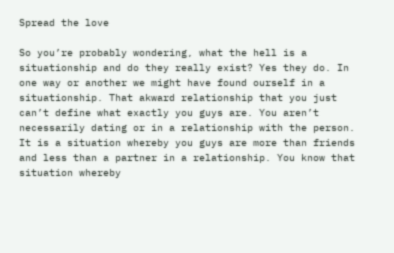Spread the love

So you’re probably wondering, what the hell is a situationship and do they really exist? Yes they do. In one way or another we might have found ourself in a situationship. That akward relationship that you just can’t define what exactly you guys are. You aren’t necessarily dating or in a relationship with the person. It is a situation whereby you guys are more than friends and less than a partner in a relationship. You know that situation whereby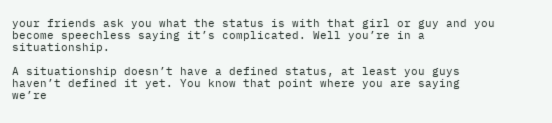your friends ask you what the status is with that girl or guy and you become speechless saying it’s complicated. Well you’re in a situationship.

A situationship doesn’t have a defined status, at least you guys haven’t defined it yet. You know that point where you are saying we’re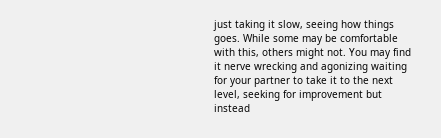just taking it slow, seeing how things goes. While some may be comfortable with this, others might not. You may find it nerve wrecking and agonizing waiting for your partner to take it to the next level, seeking for improvement but instead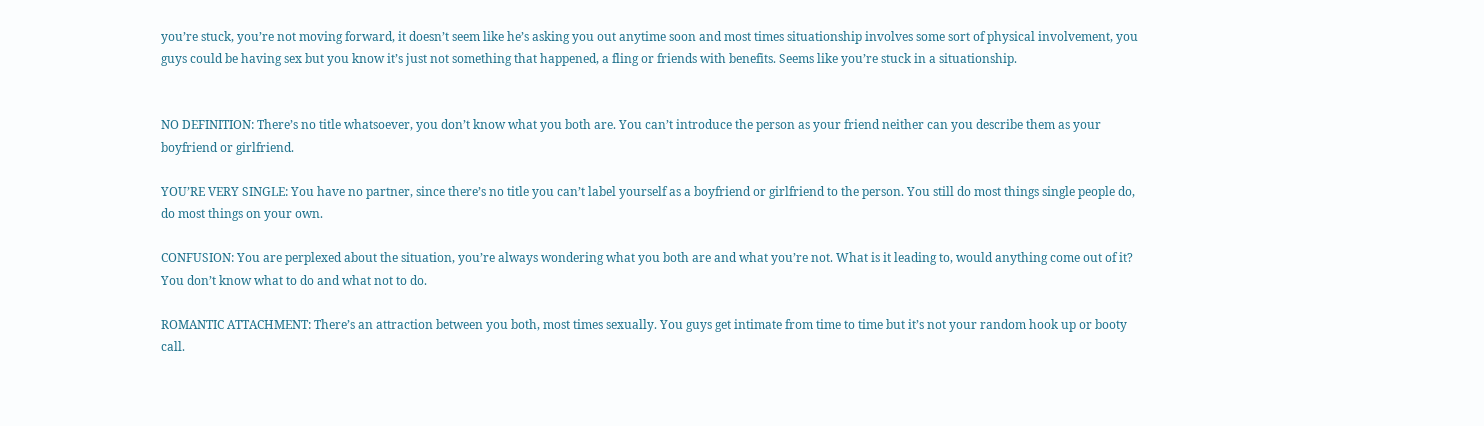you’re stuck, you’re not moving forward, it doesn’t seem like he’s asking you out anytime soon and most times situationship involves some sort of physical involvement, you guys could be having sex but you know it’s just not something that happened, a fling or friends with benefits. Seems like you’re stuck in a situationship.


NO DEFINITION: There’s no title whatsoever, you don’t know what you both are. You can’t introduce the person as your friend neither can you describe them as your boyfriend or girlfriend.

YOU’RE VERY SINGLE: You have no partner, since there’s no title you can’t label yourself as a boyfriend or girlfriend to the person. You still do most things single people do, do most things on your own.

CONFUSION: You are perplexed about the situation, you’re always wondering what you both are and what you’re not. What is it leading to, would anything come out of it? You don’t know what to do and what not to do.

ROMANTIC ATTACHMENT: There’s an attraction between you both, most times sexually. You guys get intimate from time to time but it’s not your random hook up or booty call.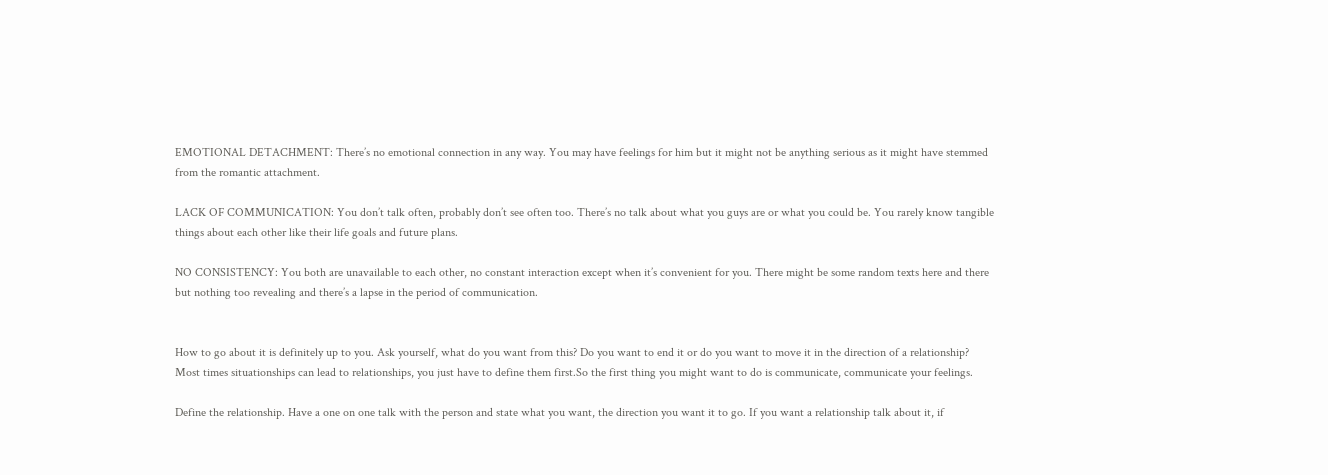EMOTIONAL DETACHMENT: There’s no emotional connection in any way. You may have feelings for him but it might not be anything serious as it might have stemmed from the romantic attachment.

LACK OF COMMUNICATION: You don’t talk often, probably don’t see often too. There’s no talk about what you guys are or what you could be. You rarely know tangible things about each other like their life goals and future plans.

NO CONSISTENCY: You both are unavailable to each other, no constant interaction except when it’s convenient for you. There might be some random texts here and there but nothing too revealing and there’s a lapse in the period of communication.


How to go about it is definitely up to you. Ask yourself, what do you want from this? Do you want to end it or do you want to move it in the direction of a relationship? Most times situationships can lead to relationships, you just have to define them first.So the first thing you might want to do is communicate, communicate your feelings.

Define the relationship. Have a one on one talk with the person and state what you want, the direction you want it to go. If you want a relationship talk about it, if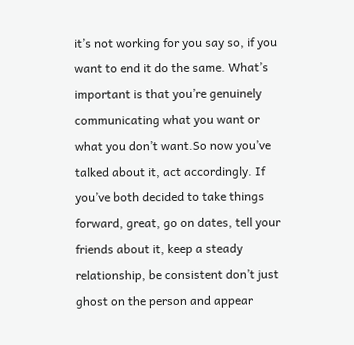it’s not working for you say so, if you want to end it do the same. What’s important is that you’re genuinely communicating what you want or what you don’t want.So now you’ve talked about it, act accordingly. If you’ve both decided to take things forward, great, go on dates, tell your friends about it, keep a steady relationship, be consistent don’t just ghost on the person and appear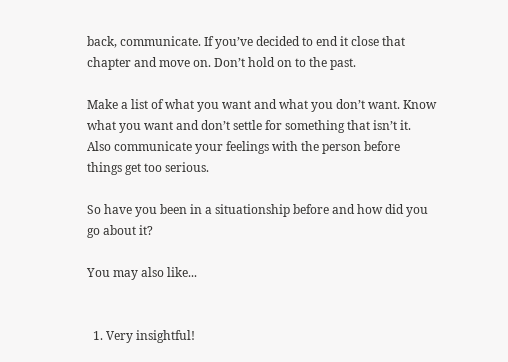back, communicate. If you’ve decided to end it close that chapter and move on. Don’t hold on to the past.

Make a list of what you want and what you don’t want. Know what you want and don’t settle for something that isn’t it. Also communicate your feelings with the person before things get too serious.

So have you been in a situationship before and how did you go about it?

You may also like...


  1. Very insightful!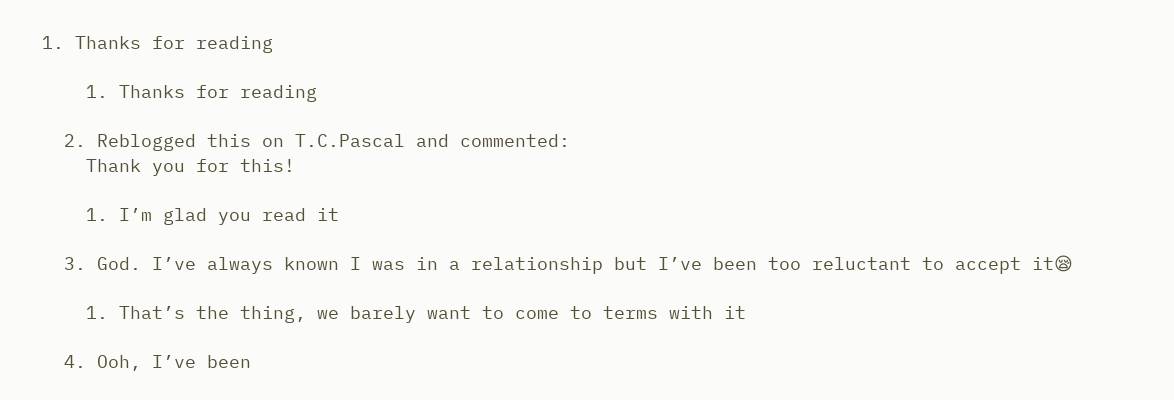1. Thanks for reading

    1. Thanks for reading

  2. Reblogged this on T.C.Pascal and commented:
    Thank you for this!

    1. I’m glad you read it

  3. God. I’ve always known I was in a relationship but I’ve been too reluctant to accept it😪

    1. That’s the thing, we barely want to come to terms with it

  4. Ooh, I’ve been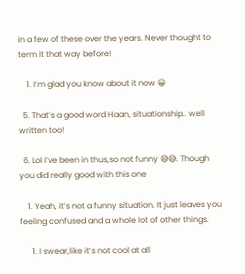in a few of these over the years. Never thought to term it that way before!

    1. I’m glad you know about it now 😀

  5. That’s a good word Haan, situationship.. well written too!

  6. Lol I’ve been in thus,so not funny 😅😅. Though you did really good with this one

    1. Yeah, it’s not a funny situation. It just leaves you feeling confused and a whole lot of other things.

      1. I swear,like it’s not cool at all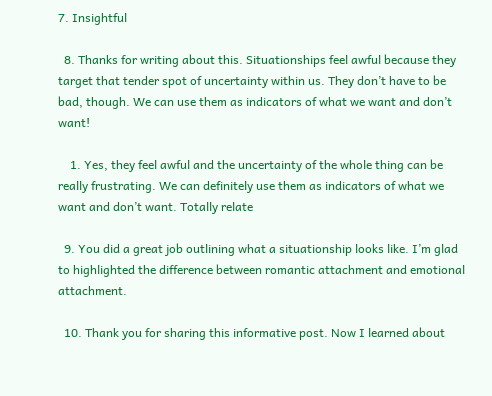7. Insightful

  8. Thanks for writing about this. Situationships feel awful because they target that tender spot of uncertainty within us. They don’t have to be bad, though. We can use them as indicators of what we want and don’t want!

    1. Yes, they feel awful and the uncertainty of the whole thing can be really frustrating. We can definitely use them as indicators of what we want and don’t want. Totally relate

  9. You did a great job outlining what a situationship looks like. I’m glad to highlighted the difference between romantic attachment and emotional attachment.

  10. Thank you for sharing this informative post. Now I learned about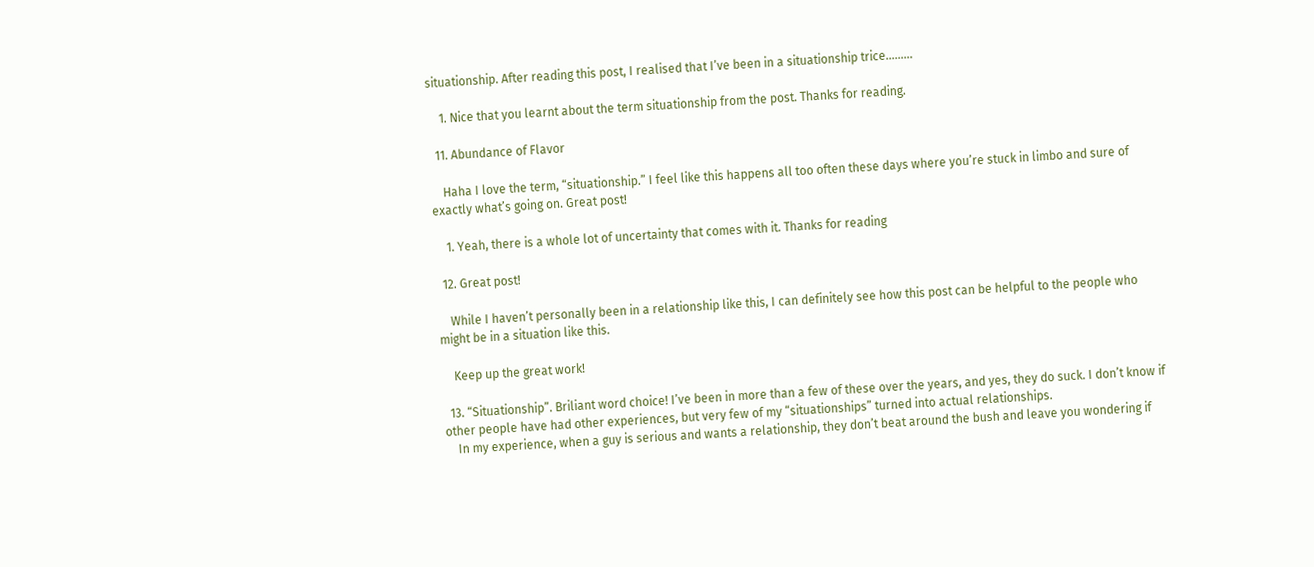situationship. After reading this post, I realised that I’ve been in a situationship trice………

    1. Nice that you learnt about the term situationship from the post. Thanks for reading.

  11. Abundance of Flavor

    Haha I love the term, “situationship.” I feel like this happens all too often these days where you’re stuck in limbo and sure of exactly what’s going on. Great post!

    1. Yeah, there is a whole lot of uncertainty that comes with it. Thanks for reading

  12. Great post!

    While I haven’t personally been in a relationship like this, I can definitely see how this post can be helpful to the people who might be in a situation like this.

    Keep up the great work!

  13. “Situationship”. Briliant word choice! I’ve been in more than a few of these over the years, and yes, they do suck. I don’t know if other people have had other experiences, but very few of my “situationships” turned into actual relationships.
    In my experience, when a guy is serious and wants a relationship, they don’t beat around the bush and leave you wondering if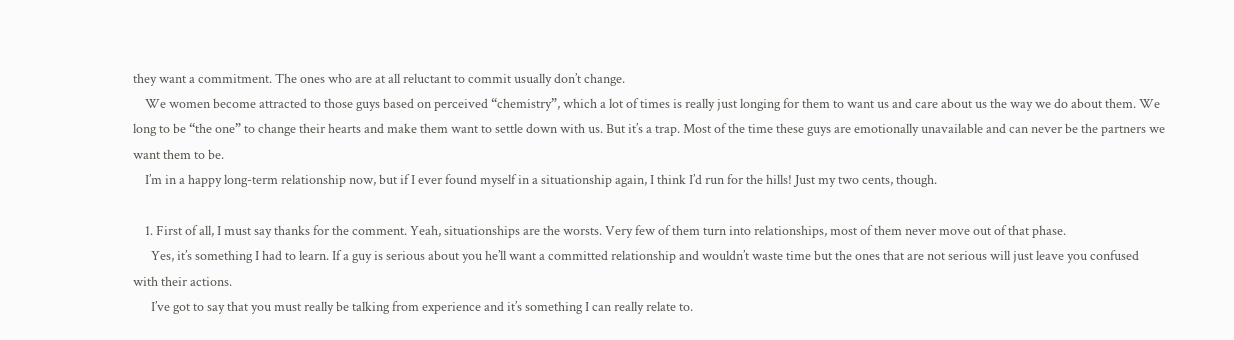they want a commitment. The ones who are at all reluctant to commit usually don’t change.
    We women become attracted to those guys based on perceived “chemistry”, which a lot of times is really just longing for them to want us and care about us the way we do about them. We long to be “the one” to change their hearts and make them want to settle down with us. But it’s a trap. Most of the time these guys are emotionally unavailable and can never be the partners we want them to be.
    I’m in a happy long-term relationship now, but if I ever found myself in a situationship again, I think I’d run for the hills! Just my two cents, though.

    1. First of all, I must say thanks for the comment. Yeah, situationships are the worsts. Very few of them turn into relationships, most of them never move out of that phase.
      Yes, it’s something I had to learn. If a guy is serious about you he’ll want a committed relationship and wouldn’t waste time but the ones that are not serious will just leave you confused with their actions.
      I’ve got to say that you must really be talking from experience and it’s something I can really relate to.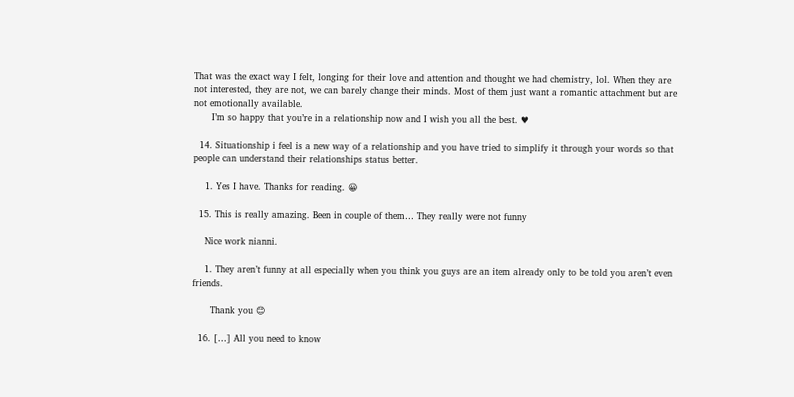That was the exact way I felt, longing for their love and attention and thought we had chemistry, lol. When they are not interested, they are not, we can barely change their minds. Most of them just want a romantic attachment but are not emotionally available.
      I’m so happy that you’re in a relationship now and I wish you all the best. ♥

  14. Situationship i feel is a new way of a relationship and you have tried to simplify it through your words so that people can understand their relationships status better.

    1. Yes I have. Thanks for reading. 😀

  15. This is really amazing. Been in couple of them… They really were not funny

    Nice work nianni.

    1. They aren’t funny at all especially when you think you guys are an item already only to be told you aren’t even friends.

      Thank you 😊

  16. […] All you need to know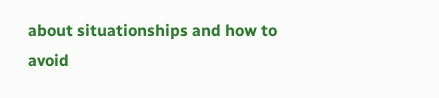about situationships and how to avoid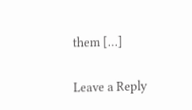them […]

Leave a Reply